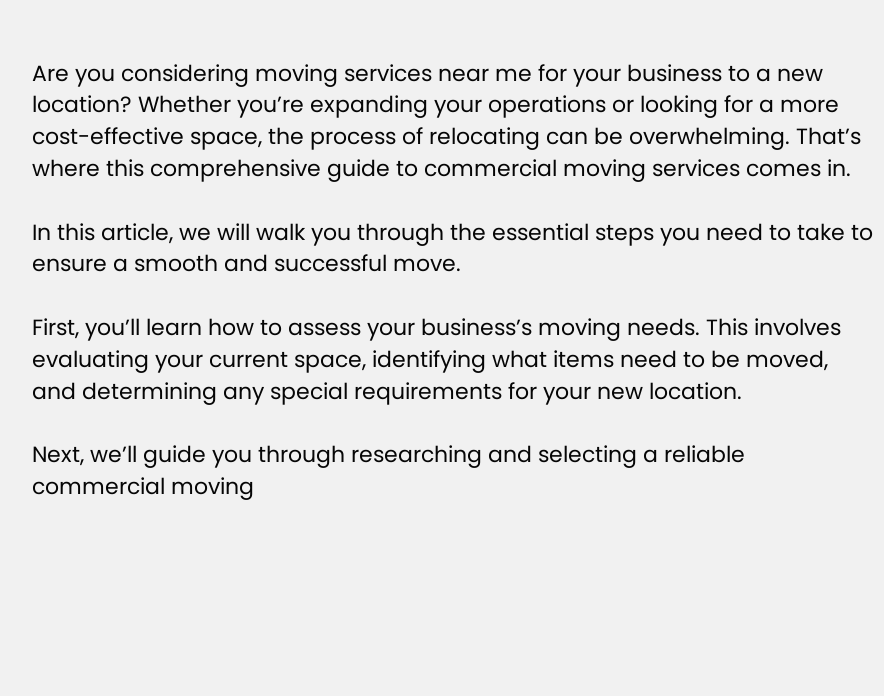Are you considering moving services near me for your business to a new location? Whether you’re expanding your operations or looking for a more cost-effective space, the process of relocating can be overwhelming. That’s where this comprehensive guide to commercial moving services comes in.

In this article, we will walk you through the essential steps you need to take to ensure a smooth and successful move.

First, you’ll learn how to assess your business’s moving needs. This involves evaluating your current space, identifying what items need to be moved, and determining any special requirements for your new location.

Next, we’ll guide you through researching and selecting a reliable commercial moving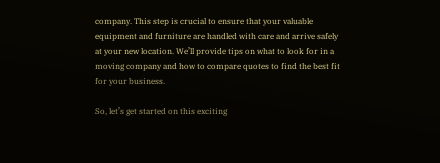company. This step is crucial to ensure that your valuable equipment and furniture are handled with care and arrive safely at your new location. We’ll provide tips on what to look for in a moving company and how to compare quotes to find the best fit for your business.

So, let’s get started on this exciting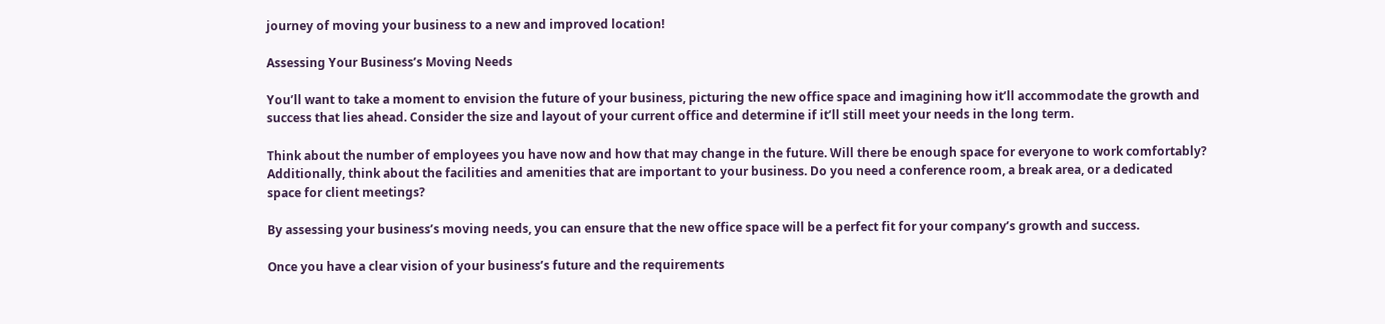journey of moving your business to a new and improved location!

Assessing Your Business’s Moving Needs

You’ll want to take a moment to envision the future of your business, picturing the new office space and imagining how it’ll accommodate the growth and success that lies ahead. Consider the size and layout of your current office and determine if it’ll still meet your needs in the long term.

Think about the number of employees you have now and how that may change in the future. Will there be enough space for everyone to work comfortably? Additionally, think about the facilities and amenities that are important to your business. Do you need a conference room, a break area, or a dedicated space for client meetings?

By assessing your business’s moving needs, you can ensure that the new office space will be a perfect fit for your company’s growth and success.

Once you have a clear vision of your business’s future and the requirements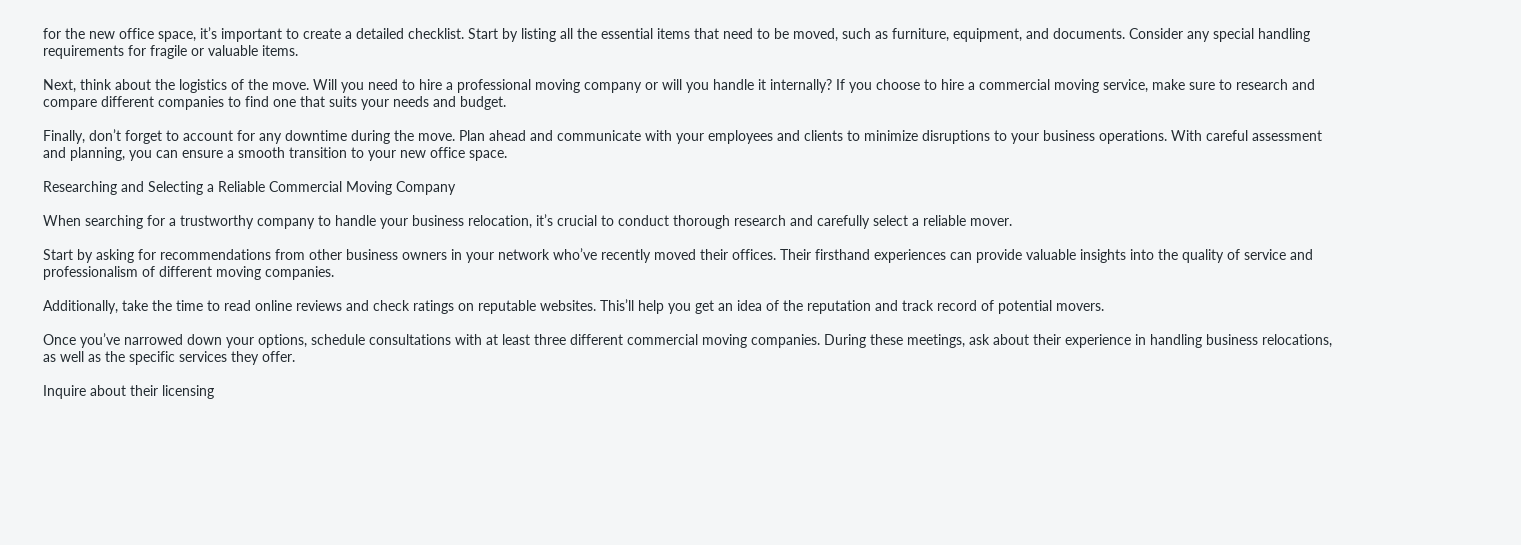for the new office space, it’s important to create a detailed checklist. Start by listing all the essential items that need to be moved, such as furniture, equipment, and documents. Consider any special handling requirements for fragile or valuable items.

Next, think about the logistics of the move. Will you need to hire a professional moving company or will you handle it internally? If you choose to hire a commercial moving service, make sure to research and compare different companies to find one that suits your needs and budget.

Finally, don’t forget to account for any downtime during the move. Plan ahead and communicate with your employees and clients to minimize disruptions to your business operations. With careful assessment and planning, you can ensure a smooth transition to your new office space.

Researching and Selecting a Reliable Commercial Moving Company

When searching for a trustworthy company to handle your business relocation, it’s crucial to conduct thorough research and carefully select a reliable mover.

Start by asking for recommendations from other business owners in your network who’ve recently moved their offices. Their firsthand experiences can provide valuable insights into the quality of service and professionalism of different moving companies.

Additionally, take the time to read online reviews and check ratings on reputable websites. This’ll help you get an idea of the reputation and track record of potential movers.

Once you’ve narrowed down your options, schedule consultations with at least three different commercial moving companies. During these meetings, ask about their experience in handling business relocations, as well as the specific services they offer.

Inquire about their licensing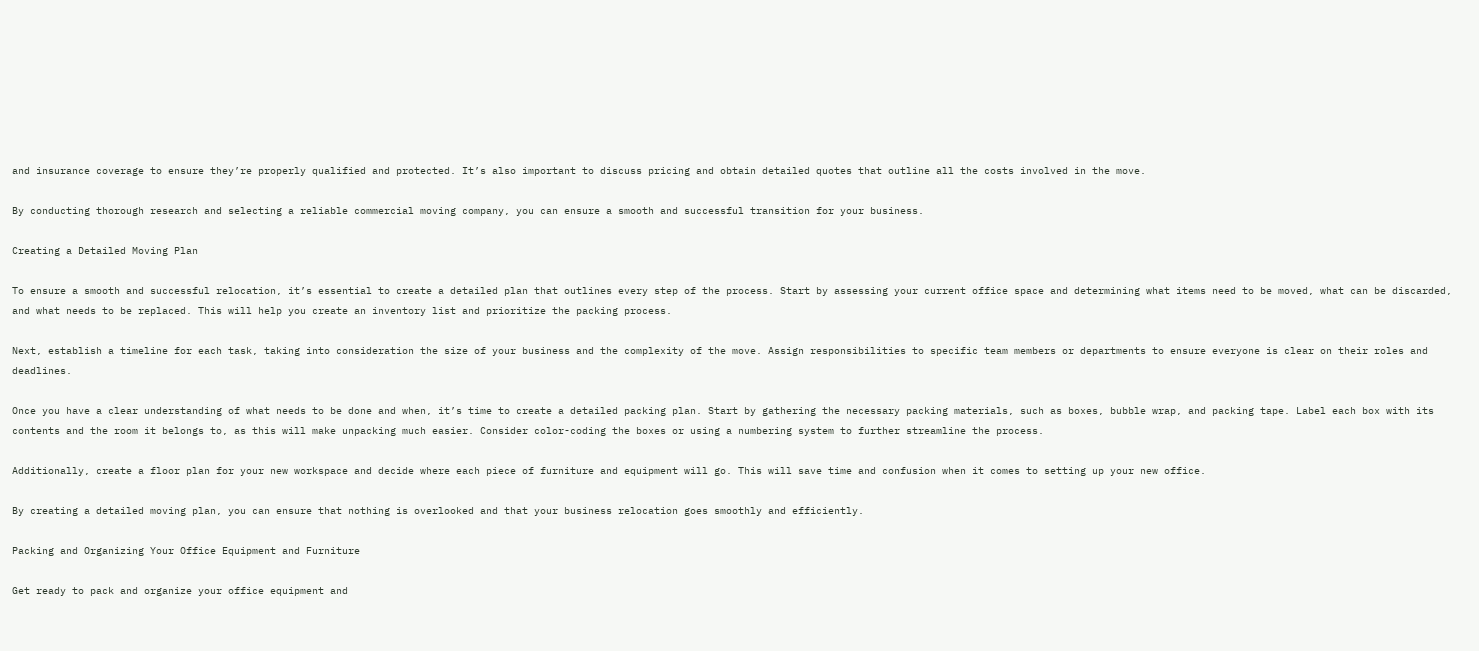and insurance coverage to ensure they’re properly qualified and protected. It’s also important to discuss pricing and obtain detailed quotes that outline all the costs involved in the move.

By conducting thorough research and selecting a reliable commercial moving company, you can ensure a smooth and successful transition for your business.

Creating a Detailed Moving Plan

To ensure a smooth and successful relocation, it’s essential to create a detailed plan that outlines every step of the process. Start by assessing your current office space and determining what items need to be moved, what can be discarded, and what needs to be replaced. This will help you create an inventory list and prioritize the packing process.

Next, establish a timeline for each task, taking into consideration the size of your business and the complexity of the move. Assign responsibilities to specific team members or departments to ensure everyone is clear on their roles and deadlines.

Once you have a clear understanding of what needs to be done and when, it’s time to create a detailed packing plan. Start by gathering the necessary packing materials, such as boxes, bubble wrap, and packing tape. Label each box with its contents and the room it belongs to, as this will make unpacking much easier. Consider color-coding the boxes or using a numbering system to further streamline the process.

Additionally, create a floor plan for your new workspace and decide where each piece of furniture and equipment will go. This will save time and confusion when it comes to setting up your new office.

By creating a detailed moving plan, you can ensure that nothing is overlooked and that your business relocation goes smoothly and efficiently.

Packing and Organizing Your Office Equipment and Furniture

Get ready to pack and organize your office equipment and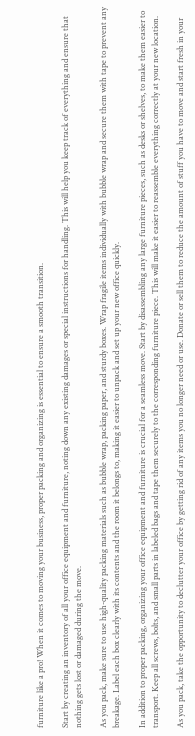furniture like a pro! When it comes to moving your business, proper packing and organizing is essential to ensure a smooth transition.

Start by creating an inventory of all your office equipment and furniture, noting down any existing damages or special instructions for handling. This will help you keep track of everything and ensure that nothing gets lost or damaged during the move.

As you pack, make sure to use high-quality packing materials such as bubble wrap, packing paper, and sturdy boxes. Wrap fragile items individually with bubble wrap and secure them with tape to prevent any breakage. Label each box clearly with its contents and the room it belongs to, making it easier to unpack and set up your new office quickly.

In addition to proper packing, organizing your office equipment and furniture is crucial for a seamless move. Start by disassembling any large furniture pieces, such as desks or shelves, to make them easier to transport. Keep all screws, bolts, and small parts in labeled bags and tape them securely to the corresponding furniture piece. This will make it easier to reassemble everything correctly at your new location.

As you pack, take the opportunity to declutter your office by getting rid of any items you no longer need or use. Donate or sell them to reduce the amount of stuff you have to move and start fresh in your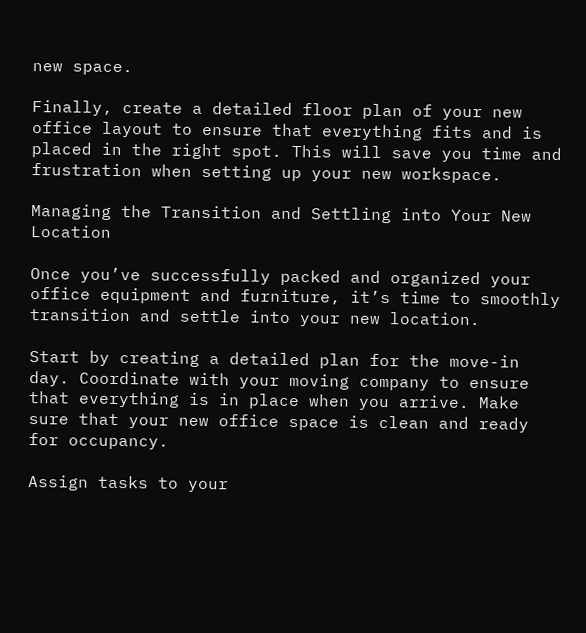new space.

Finally, create a detailed floor plan of your new office layout to ensure that everything fits and is placed in the right spot. This will save you time and frustration when setting up your new workspace.

Managing the Transition and Settling into Your New Location

Once you’ve successfully packed and organized your office equipment and furniture, it’s time to smoothly transition and settle into your new location.

Start by creating a detailed plan for the move-in day. Coordinate with your moving company to ensure that everything is in place when you arrive. Make sure that your new office space is clean and ready for occupancy.

Assign tasks to your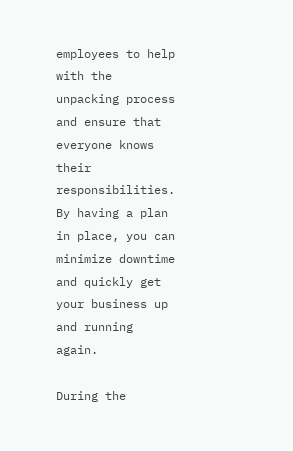employees to help with the unpacking process and ensure that everyone knows their responsibilities. By having a plan in place, you can minimize downtime and quickly get your business up and running again.

During the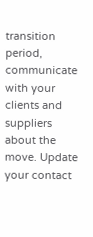transition period, communicate with your clients and suppliers about the move. Update your contact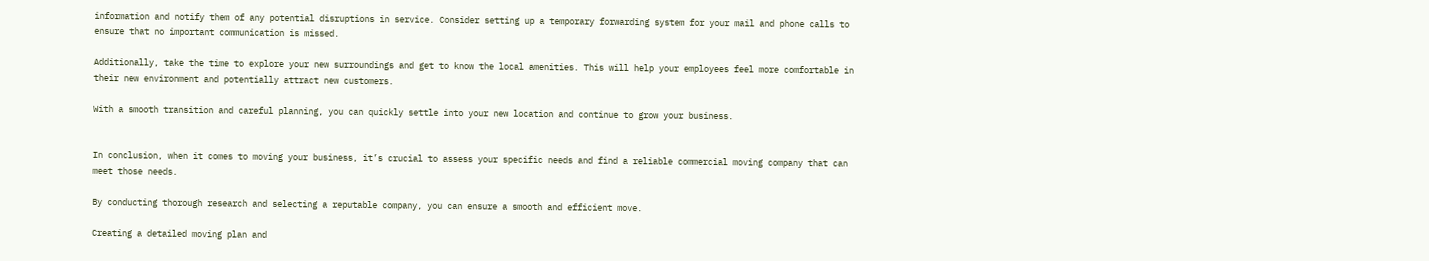information and notify them of any potential disruptions in service. Consider setting up a temporary forwarding system for your mail and phone calls to ensure that no important communication is missed.

Additionally, take the time to explore your new surroundings and get to know the local amenities. This will help your employees feel more comfortable in their new environment and potentially attract new customers.

With a smooth transition and careful planning, you can quickly settle into your new location and continue to grow your business.


In conclusion, when it comes to moving your business, it’s crucial to assess your specific needs and find a reliable commercial moving company that can meet those needs.

By conducting thorough research and selecting a reputable company, you can ensure a smooth and efficient move.

Creating a detailed moving plan and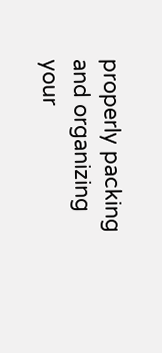properly packing and organizing your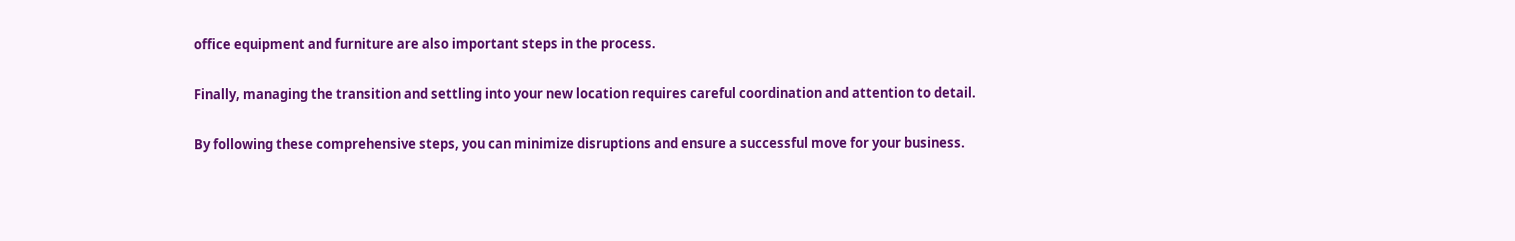office equipment and furniture are also important steps in the process.

Finally, managing the transition and settling into your new location requires careful coordination and attention to detail.

By following these comprehensive steps, you can minimize disruptions and ensure a successful move for your business.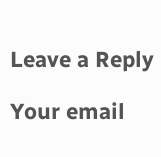Leave a Reply

Your email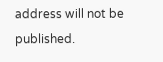address will not be published.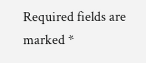Required fields are marked *